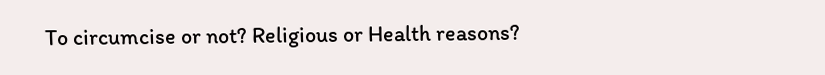To circumcise or not? Religious or Health reasons?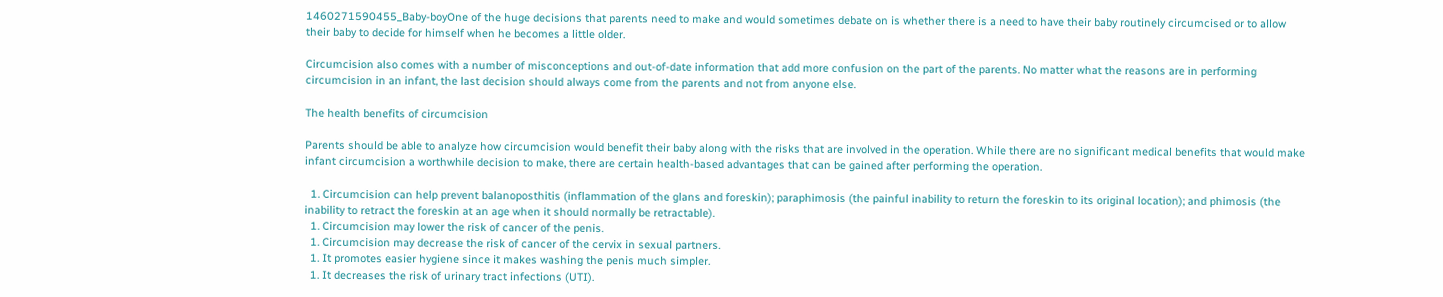1460271590455_Baby-boyOne of the huge decisions that parents need to make and would sometimes debate on is whether there is a need to have their baby routinely circumcised or to allow their baby to decide for himself when he becomes a little older.

Circumcision also comes with a number of misconceptions and out-of-date information that add more confusion on the part of the parents. No matter what the reasons are in performing circumcision in an infant, the last decision should always come from the parents and not from anyone else.

The health benefits of circumcision

Parents should be able to analyze how circumcision would benefit their baby along with the risks that are involved in the operation. While there are no significant medical benefits that would make infant circumcision a worthwhile decision to make, there are certain health-based advantages that can be gained after performing the operation.

  1. Circumcision can help prevent balanoposthitis (inflammation of the glans and foreskin); paraphimosis (the painful inability to return the foreskin to its original location); and phimosis (the inability to retract the foreskin at an age when it should normally be retractable).
  1. Circumcision may lower the risk of cancer of the penis.
  1. Circumcision may decrease the risk of cancer of the cervix in sexual partners.
  1. It promotes easier hygiene since it makes washing the penis much simpler.
  1. It decreases the risk of urinary tract infections (UTI).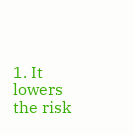1. It lowers the risk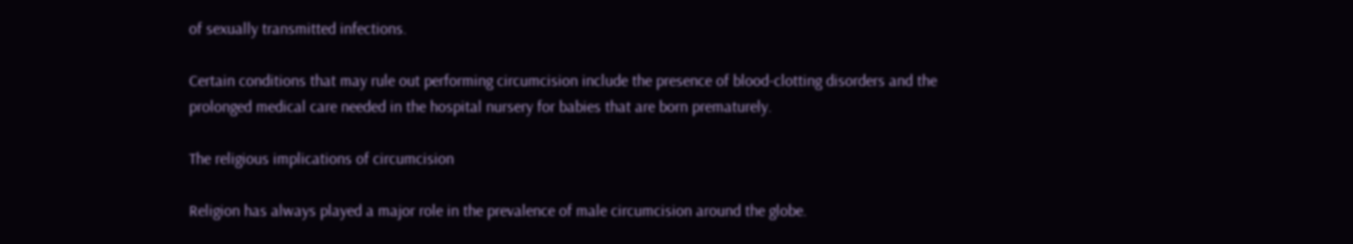of sexually transmitted infections.

Certain conditions that may rule out performing circumcision include the presence of blood-clotting disorders and the prolonged medical care needed in the hospital nursery for babies that are born prematurely.

The religious implications of circumcision

Religion has always played a major role in the prevalence of male circumcision around the globe.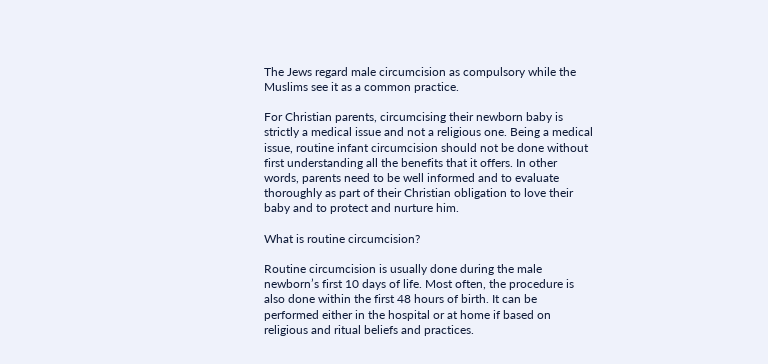The Jews regard male circumcision as compulsory while the Muslims see it as a common practice.

For Christian parents, circumcising their newborn baby is strictly a medical issue and not a religious one. Being a medical issue, routine infant circumcision should not be done without first understanding all the benefits that it offers. In other words, parents need to be well informed and to evaluate thoroughly as part of their Christian obligation to love their baby and to protect and nurture him.

What is routine circumcision?

Routine circumcision is usually done during the male newborn’s first 10 days of life. Most often, the procedure is also done within the first 48 hours of birth. It can be performed either in the hospital or at home if based on religious and ritual beliefs and practices.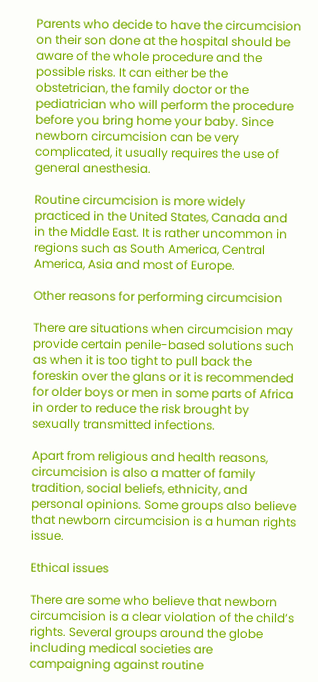Parents who decide to have the circumcision on their son done at the hospital should be aware of the whole procedure and the possible risks. It can either be the obstetrician, the family doctor or the pediatrician who will perform the procedure before you bring home your baby. Since newborn circumcision can be very complicated, it usually requires the use of general anesthesia.

Routine circumcision is more widely practiced in the United States, Canada and in the Middle East. It is rather uncommon in regions such as South America, Central America, Asia and most of Europe.

Other reasons for performing circumcision

There are situations when circumcision may provide certain penile-based solutions such as when it is too tight to pull back the foreskin over the glans or it is recommended for older boys or men in some parts of Africa in order to reduce the risk brought by sexually transmitted infections.

Apart from religious and health reasons, circumcision is also a matter of family tradition, social beliefs, ethnicity, and personal opinions. Some groups also believe that newborn circumcision is a human rights issue.

Ethical issues

There are some who believe that newborn circumcision is a clear violation of the child’s rights. Several groups around the globe including medical societies are campaigning against routine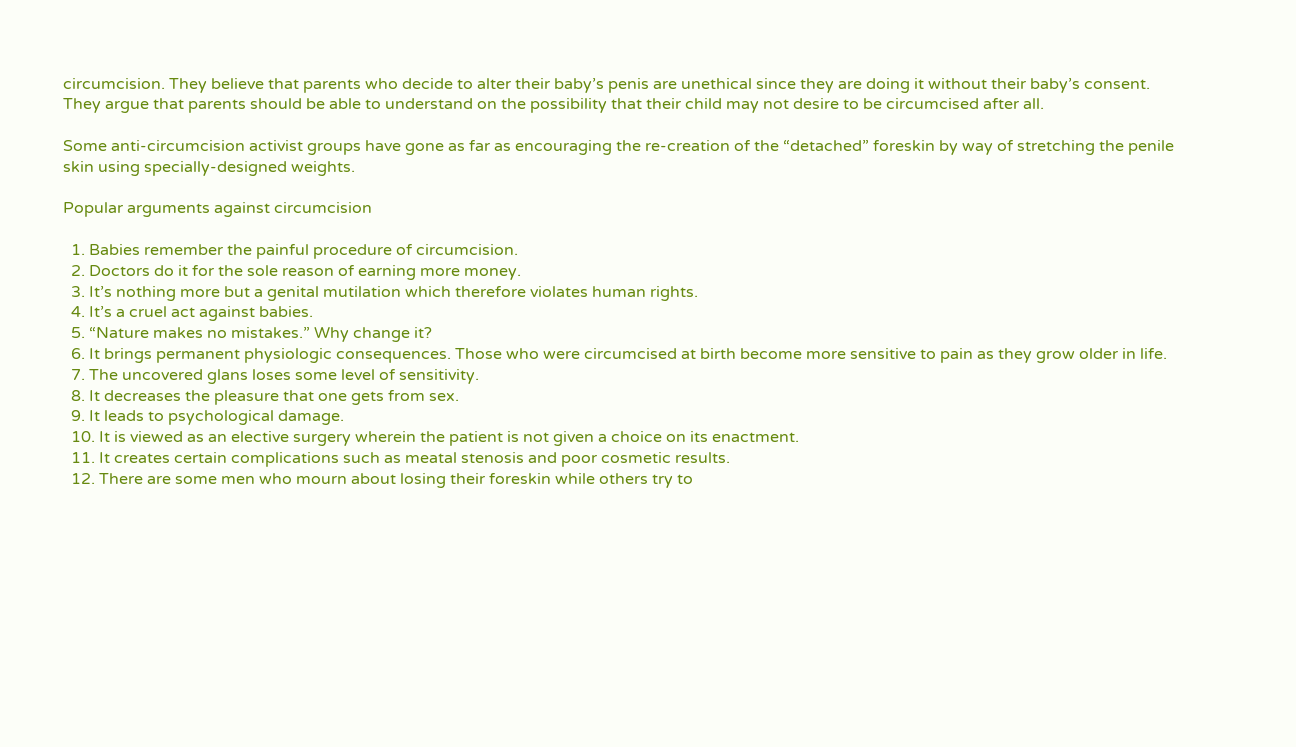circumcision. They believe that parents who decide to alter their baby’s penis are unethical since they are doing it without their baby’s consent. They argue that parents should be able to understand on the possibility that their child may not desire to be circumcised after all.

Some anti-circumcision activist groups have gone as far as encouraging the re-creation of the “detached” foreskin by way of stretching the penile skin using specially-designed weights.

Popular arguments against circumcision

  1. Babies remember the painful procedure of circumcision.
  2. Doctors do it for the sole reason of earning more money.
  3. It’s nothing more but a genital mutilation which therefore violates human rights.
  4. It’s a cruel act against babies.
  5. “Nature makes no mistakes.” Why change it?
  6. It brings permanent physiologic consequences. Those who were circumcised at birth become more sensitive to pain as they grow older in life.
  7. The uncovered glans loses some level of sensitivity.
  8. It decreases the pleasure that one gets from sex.
  9. It leads to psychological damage.
  10. It is viewed as an elective surgery wherein the patient is not given a choice on its enactment.
  11. It creates certain complications such as meatal stenosis and poor cosmetic results.
  12. There are some men who mourn about losing their foreskin while others try to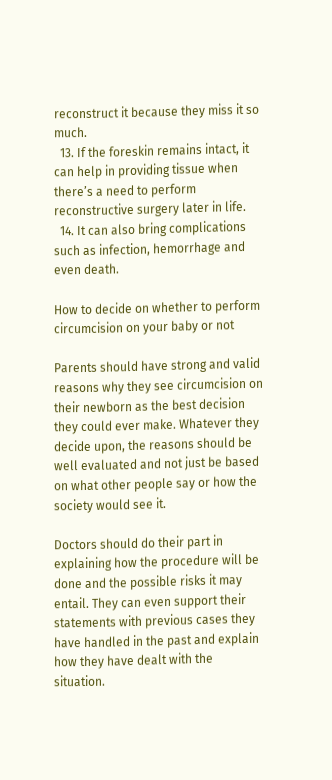reconstruct it because they miss it so much.
  13. If the foreskin remains intact, it can help in providing tissue when there’s a need to perform reconstructive surgery later in life.
  14. It can also bring complications such as infection, hemorrhage and even death.

How to decide on whether to perform circumcision on your baby or not

Parents should have strong and valid reasons why they see circumcision on their newborn as the best decision they could ever make. Whatever they decide upon, the reasons should be well evaluated and not just be based on what other people say or how the society would see it.

Doctors should do their part in explaining how the procedure will be done and the possible risks it may entail. They can even support their statements with previous cases they have handled in the past and explain how they have dealt with the situation.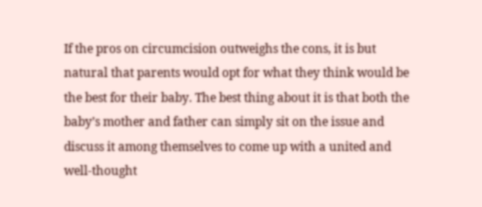If the pros on circumcision outweighs the cons, it is but natural that parents would opt for what they think would be the best for their baby. The best thing about it is that both the baby’s mother and father can simply sit on the issue and discuss it among themselves to come up with a united and well-thought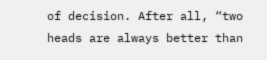of decision. After all, “two heads are always better than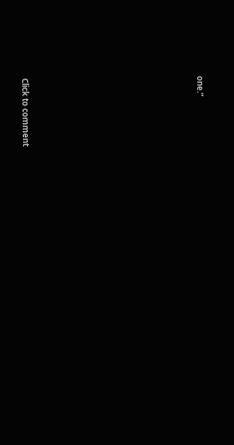one.”











Click to comment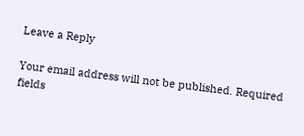Leave a Reply

Your email address will not be published. Required fields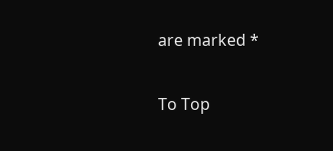are marked *

To Top